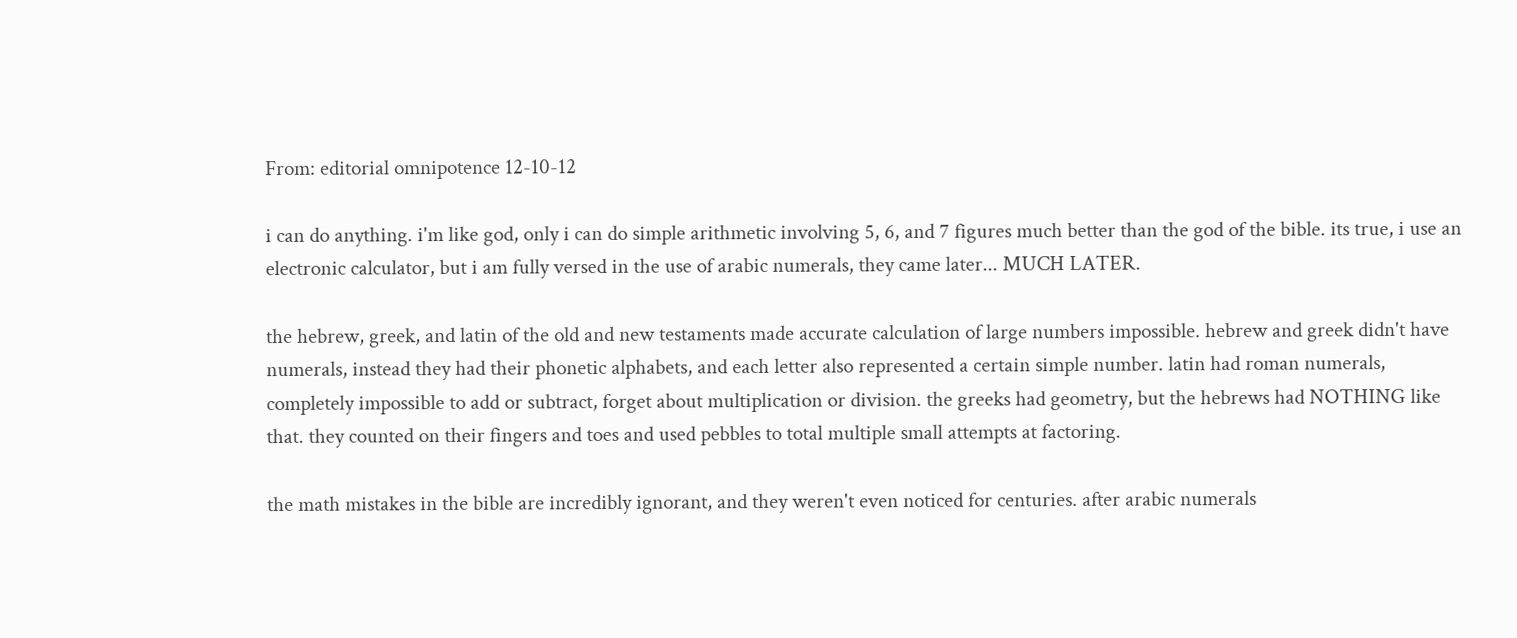From: editorial omnipotence 12-10-12

i can do anything. i'm like god, only i can do simple arithmetic involving 5, 6, and 7 figures much better than the god of the bible. its true, i use an electronic calculator, but i am fully versed in the use of arabic numerals, they came later... MUCH LATER.

the hebrew, greek, and latin of the old and new testaments made accurate calculation of large numbers impossible. hebrew and greek didn't have numerals, instead they had their phonetic alphabets, and each letter also represented a certain simple number. latin had roman numerals, completely impossible to add or subtract, forget about multiplication or division. the greeks had geometry, but the hebrews had NOTHING like that. they counted on their fingers and toes and used pebbles to total multiple small attempts at factoring.

the math mistakes in the bible are incredibly ignorant, and they weren't even noticed for centuries. after arabic numerals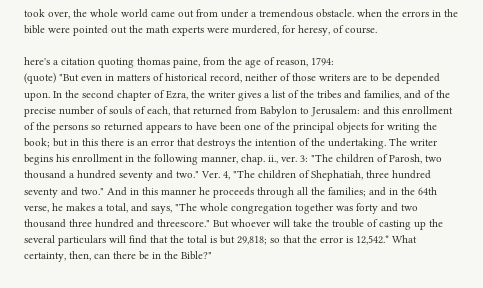took over, the whole world came out from under a tremendous obstacle. when the errors in the bible were pointed out the math experts were murdered, for heresy, of course.

here's a citation quoting thomas paine, from the age of reason, 1794:
(quote) "But even in matters of historical record, neither of those writers are to be depended upon. In the second chapter of Ezra, the writer gives a list of the tribes and families, and of the precise number of souls of each, that returned from Babylon to Jerusalem: and this enrollment of the persons so returned appears to have been one of the principal objects for writing the book; but in this there is an error that destroys the intention of the undertaking. The writer begins his enrollment in the following manner, chap. ii., ver. 3: "The children of Parosh, two thousand a hundred seventy and two." Ver. 4, "The children of Shephatiah, three hundred seventy and two." And in this manner he proceeds through all the families; and in the 64th verse, he makes a total, and says, "The whole congregation together was forty and two thousand three hundred and threescore." But whoever will take the trouble of casting up the several particulars will find that the total is but 29,818; so that the error is 12,542.* What certainty, then, can there be in the Bible?"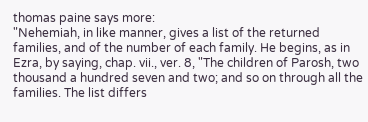thomas paine says more:
"Nehemiah, in like manner, gives a list of the returned families, and of the number of each family. He begins, as in Ezra, by saying, chap. vii., ver. 8, "The children of Parosh, two thousand a hundred seven and two; and so on through all the families. The list differs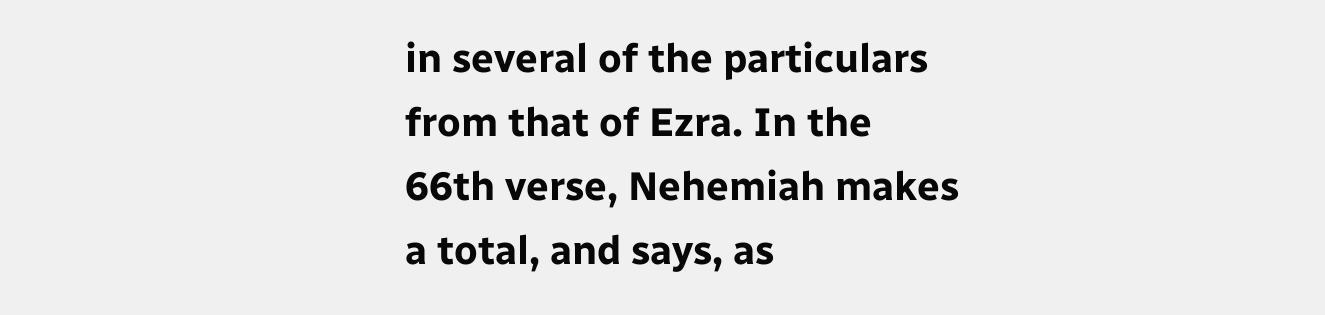in several of the particulars from that of Ezra. In the 66th verse, Nehemiah makes a total, and says, as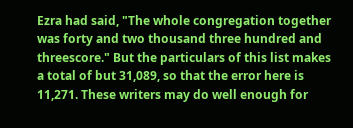Ezra had said, "The whole congregation together was forty and two thousand three hundred and threescore." But the particulars of this list makes a total of but 31,089, so that the error here is 11,271. These writers may do well enough for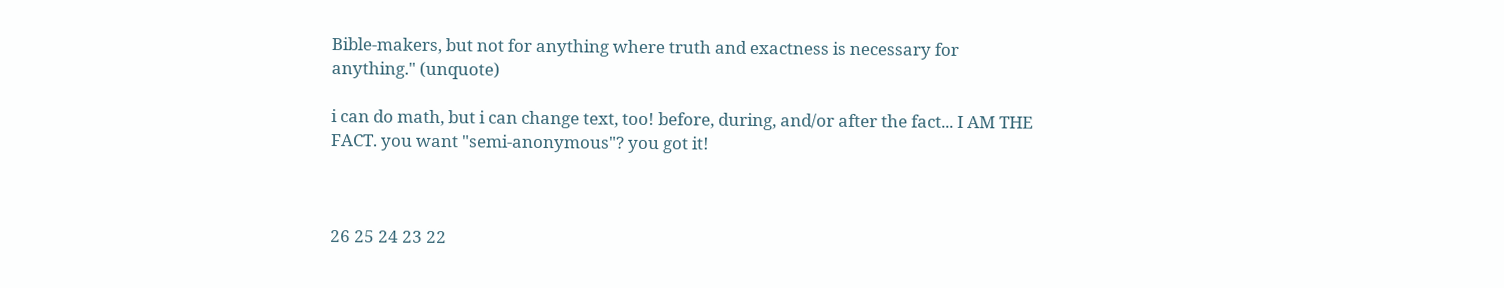Bible-makers, but not for anything where truth and exactness is necessary for anything." (unquote)

i can do math, but i can change text, too! before, during, and/or after the fact... I AM THE FACT. you want "semi-anonymous"? you got it!



26 25 24 23 22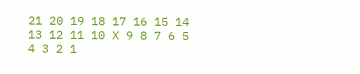21 20 19 18 17 16 15 14 13 12 11 10 X 9 8 7 6 5 4 3 2 1